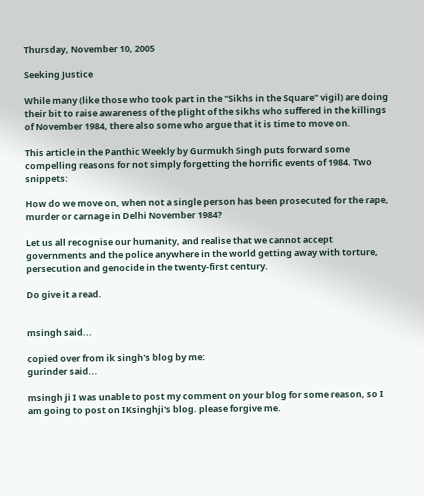Thursday, November 10, 2005

Seeking Justice

While many (like those who took part in the "Sikhs in the Square" vigil) are doing their bit to raise awareness of the plight of the sikhs who suffered in the killings of November 1984, there also some who argue that it is time to move on.

This article in the Panthic Weekly by Gurmukh Singh puts forward some compelling reasons for not simply forgetting the horrific events of 1984. Two snippets:

How do we move on, when not a single person has been prosecuted for the rape, murder or carnage in Delhi November 1984?

Let us all recognise our humanity, and realise that we cannot accept governments and the police anywhere in the world getting away with torture, persecution and genocide in the twenty-first century.

Do give it a read.


msingh said...

copied over from ik singh's blog by me:
gurinder said...

msingh ji I was unable to post my comment on your blog for some reason, so I am going to post on IKsinghji's blog. please forgive me.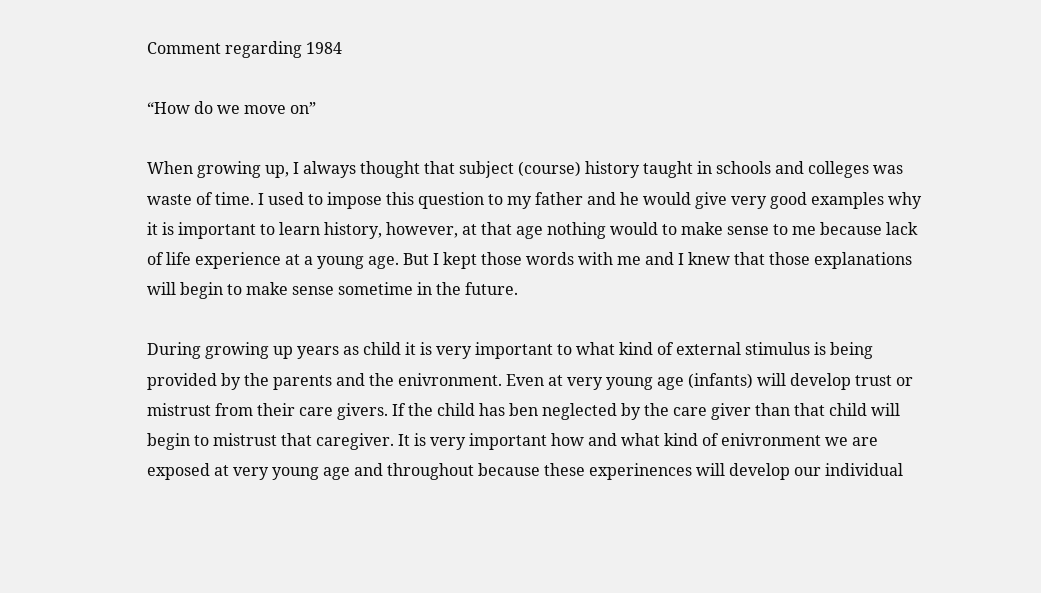Comment regarding 1984

“How do we move on”

When growing up, I always thought that subject (course) history taught in schools and colleges was waste of time. I used to impose this question to my father and he would give very good examples why it is important to learn history, however, at that age nothing would to make sense to me because lack of life experience at a young age. But I kept those words with me and I knew that those explanations will begin to make sense sometime in the future.

During growing up years as child it is very important to what kind of external stimulus is being provided by the parents and the enivronment. Even at very young age (infants) will develop trust or mistrust from their care givers. If the child has ben neglected by the care giver than that child will begin to mistrust that caregiver. It is very important how and what kind of enivronment we are exposed at very young age and throughout because these experinences will develop our individual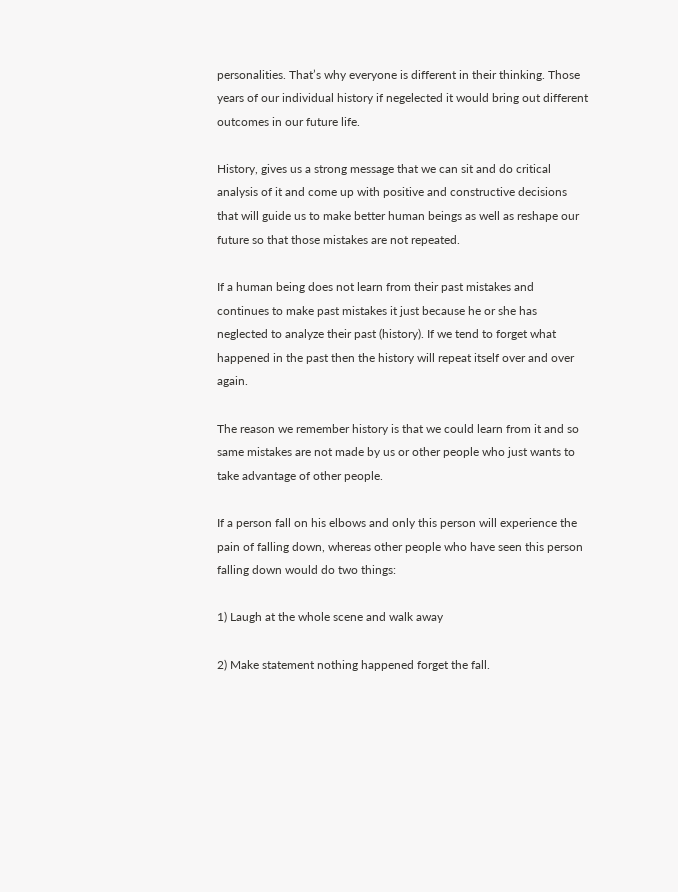personalities. That’s why everyone is different in their thinking. Those years of our individual history if negelected it would bring out different outcomes in our future life.

History, gives us a strong message that we can sit and do critical analysis of it and come up with positive and constructive decisions that will guide us to make better human beings as well as reshape our future so that those mistakes are not repeated.

If a human being does not learn from their past mistakes and continues to make past mistakes it just because he or she has neglected to analyze their past (history). If we tend to forget what happened in the past then the history will repeat itself over and over again.

The reason we remember history is that we could learn from it and so same mistakes are not made by us or other people who just wants to take advantage of other people.

If a person fall on his elbows and only this person will experience the pain of falling down, whereas other people who have seen this person falling down would do two things:

1) Laugh at the whole scene and walk away

2) Make statement nothing happened forget the fall.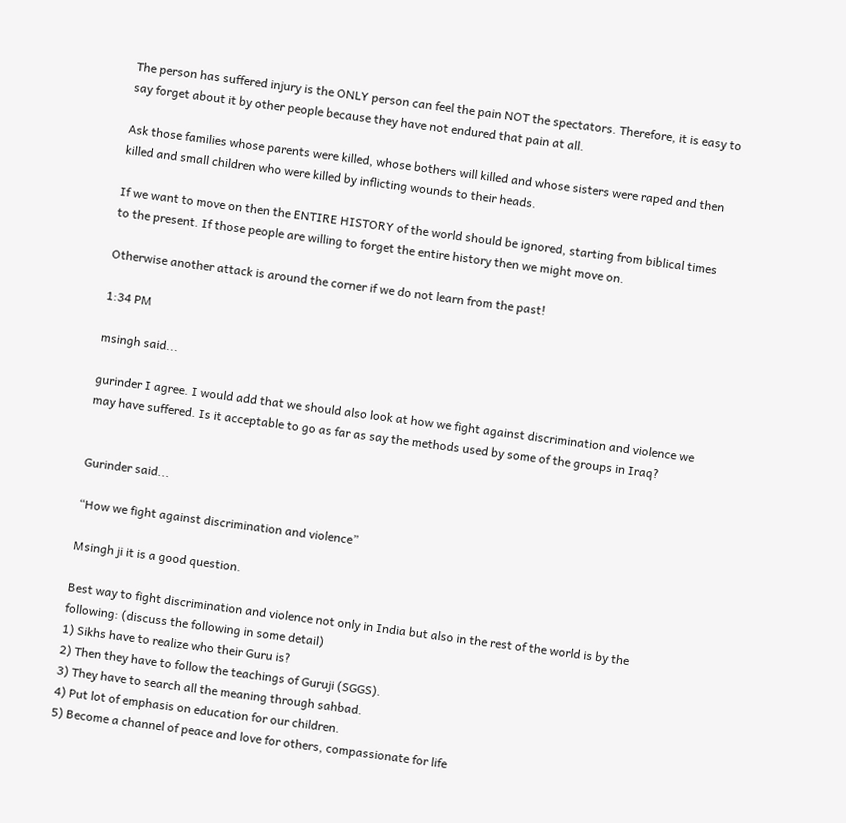The person has suffered injury is the ONLY person can feel the pain NOT the spectators. Therefore, it is easy to say forget about it by other people because they have not endured that pain at all.

Ask those families whose parents were killed, whose bothers will killed and whose sisters were raped and then killed and small children who were killed by inflicting wounds to their heads.

If we want to move on then the ENTIRE HISTORY of the world should be ignored, starting from biblical times to the present. If those people are willing to forget the entire history then we might move on.

Otherwise another attack is around the corner if we do not learn from the past!

1:34 PM

msingh said...

gurinder I agree. I would add that we should also look at how we fight against discrimination and violence we may have suffered. Is it acceptable to go as far as say the methods used by some of the groups in Iraq?


Gurinder said...

“How we fight against discrimination and violence”

Msingh ji it is a good question.

Best way to fight discrimination and violence not only in India but also in the rest of the world is by the following: (discuss the following in some detail)
1) Sikhs have to realize who their Guru is?
2) Then they have to follow the teachings of Guruji (SGGS).
3) They have to search all the meaning through sahbad.
4) Put lot of emphasis on education for our children.
5) Become a channel of peace and love for others, compassionate for life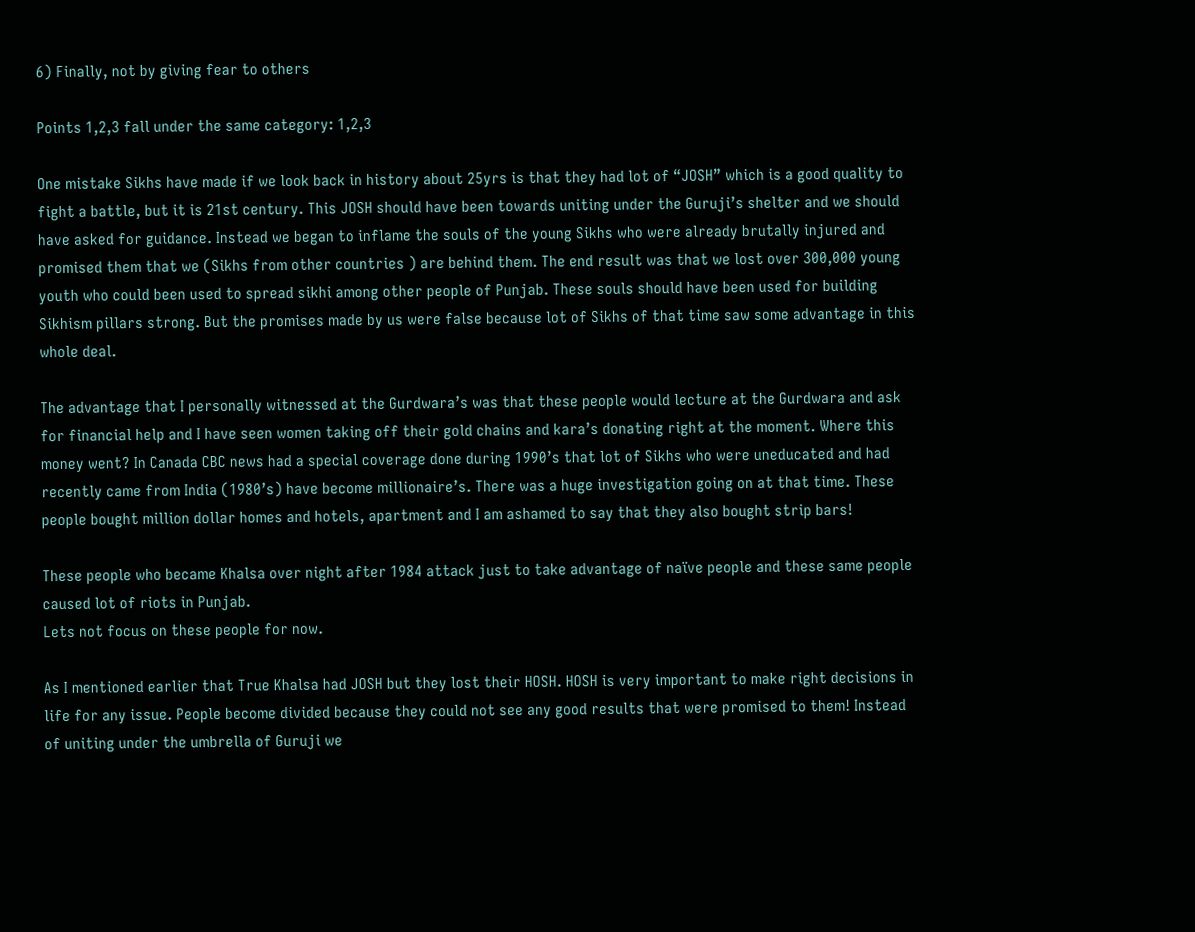6) Finally, not by giving fear to others

Points 1,2,3 fall under the same category: 1,2,3

One mistake Sikhs have made if we look back in history about 25yrs is that they had lot of “JOSH” which is a good quality to fight a battle, but it is 21st century. This JOSH should have been towards uniting under the Guruji’s shelter and we should have asked for guidance. Instead we began to inflame the souls of the young Sikhs who were already brutally injured and promised them that we (Sikhs from other countries ) are behind them. The end result was that we lost over 300,000 young youth who could been used to spread sikhi among other people of Punjab. These souls should have been used for building Sikhism pillars strong. But the promises made by us were false because lot of Sikhs of that time saw some advantage in this whole deal.

The advantage that I personally witnessed at the Gurdwara’s was that these people would lecture at the Gurdwara and ask for financial help and I have seen women taking off their gold chains and kara’s donating right at the moment. Where this money went? In Canada CBC news had a special coverage done during 1990’s that lot of Sikhs who were uneducated and had recently came from India (1980’s) have become millionaire’s. There was a huge investigation going on at that time. These people bought million dollar homes and hotels, apartment and I am ashamed to say that they also bought strip bars!

These people who became Khalsa over night after 1984 attack just to take advantage of naïve people and these same people caused lot of riots in Punjab.
Lets not focus on these people for now.

As I mentioned earlier that True Khalsa had JOSH but they lost their HOSH. HOSH is very important to make right decisions in life for any issue. People become divided because they could not see any good results that were promised to them! Instead of uniting under the umbrella of Guruji we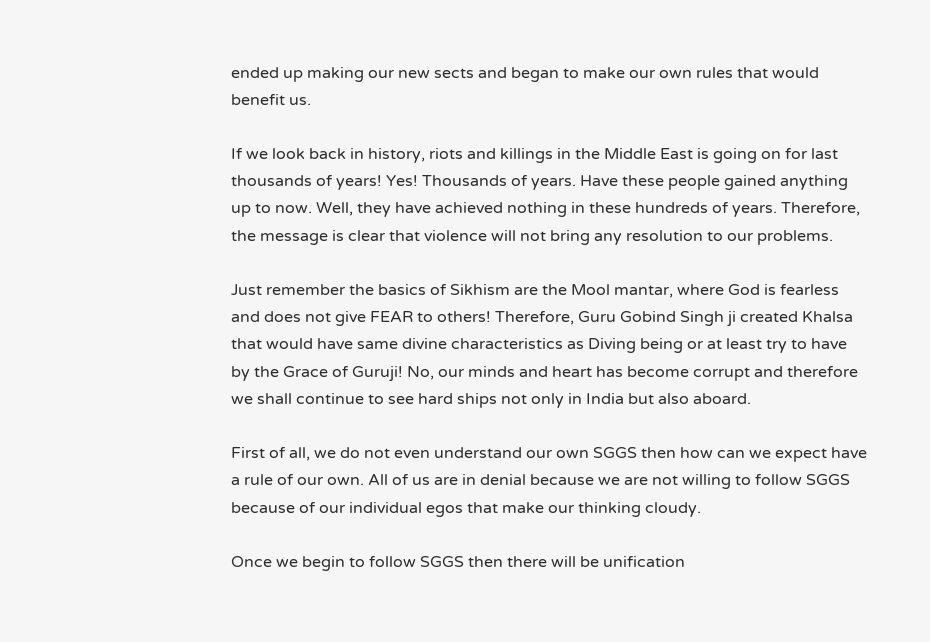ended up making our new sects and began to make our own rules that would benefit us.

If we look back in history, riots and killings in the Middle East is going on for last thousands of years! Yes! Thousands of years. Have these people gained anything up to now. Well, they have achieved nothing in these hundreds of years. Therefore, the message is clear that violence will not bring any resolution to our problems.

Just remember the basics of Sikhism are the Mool mantar, where God is fearless and does not give FEAR to others! Therefore, Guru Gobind Singh ji created Khalsa that would have same divine characteristics as Diving being or at least try to have by the Grace of Guruji! No, our minds and heart has become corrupt and therefore we shall continue to see hard ships not only in India but also aboard.

First of all, we do not even understand our own SGGS then how can we expect have a rule of our own. All of us are in denial because we are not willing to follow SGGS because of our individual egos that make our thinking cloudy.

Once we begin to follow SGGS then there will be unification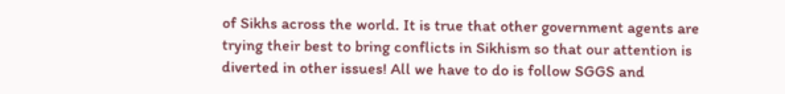of Sikhs across the world. It is true that other government agents are trying their best to bring conflicts in Sikhism so that our attention is diverted in other issues! All we have to do is follow SGGS and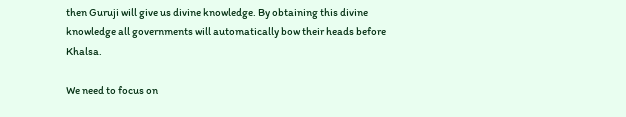then Guruji will give us divine knowledge. By obtaining this divine knowledge all governments will automatically bow their heads before Khalsa.

We need to focus on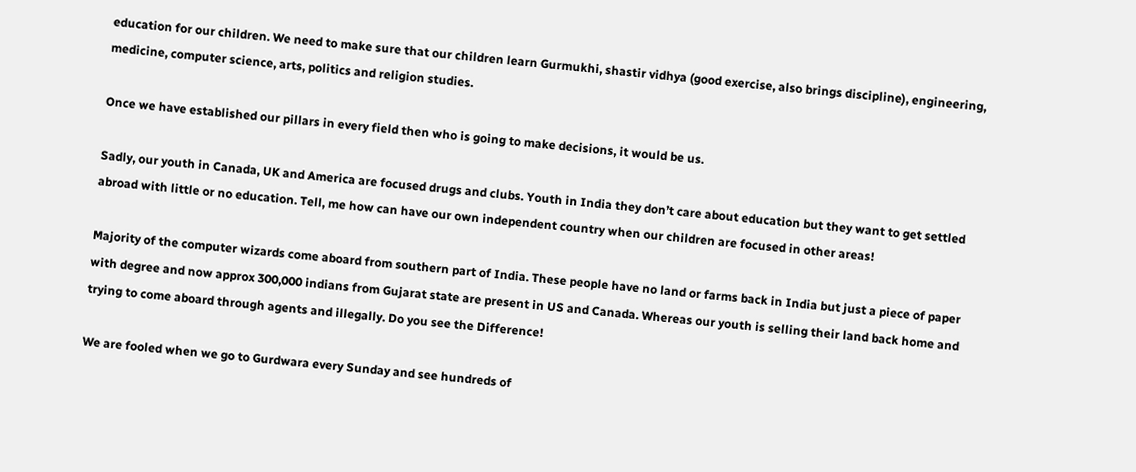education for our children. We need to make sure that our children learn Gurmukhi, shastir vidhya (good exercise, also brings discipline), engineering, medicine, computer science, arts, politics and religion studies.

Once we have established our pillars in every field then who is going to make decisions, it would be us.

Sadly, our youth in Canada, UK and America are focused drugs and clubs. Youth in India they don’t care about education but they want to get settled abroad with little or no education. Tell, me how can have our own independent country when our children are focused in other areas!

Majority of the computer wizards come aboard from southern part of India. These people have no land or farms back in India but just a piece of paper with degree and now approx 300,000 indians from Gujarat state are present in US and Canada. Whereas our youth is selling their land back home and trying to come aboard through agents and illegally. Do you see the Difference!

We are fooled when we go to Gurdwara every Sunday and see hundreds of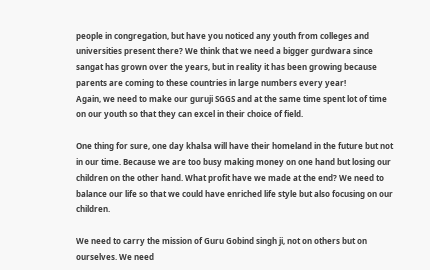people in congregation, but have you noticed any youth from colleges and universities present there? We think that we need a bigger gurdwara since sangat has grown over the years, but in reality it has been growing because parents are coming to these countries in large numbers every year!
Again, we need to make our guruji SGGS and at the same time spent lot of time on our youth so that they can excel in their choice of field.

One thing for sure, one day khalsa will have their homeland in the future but not in our time. Because we are too busy making money on one hand but losing our children on the other hand. What profit have we made at the end? We need to balance our life so that we could have enriched life style but also focusing on our children.

We need to carry the mission of Guru Gobind singh ji, not on others but on ourselves. We need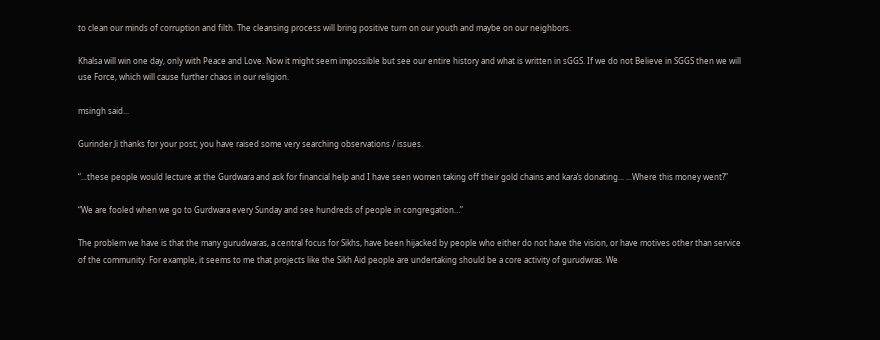to clean our minds of corruption and filth. The cleansing process will bring positive turn on our youth and maybe on our neighbors.

Khalsa will win one day, only with Peace and Love. Now it might seem impossible but see our entire history and what is written in sGGS. If we do not Believe in SGGS then we will use Force, which will cause further chaos in our religion.

msingh said...

Gurinder Ji thanks for your post; you have raised some very searching observations / issues.

“...these people would lecture at the Gurdwara and ask for financial help and I have seen women taking off their gold chains and kara’s donating... ...Where this money went?”

“We are fooled when we go to Gurdwara every Sunday and see hundreds of people in congregation…”

The problem we have is that the many gurudwaras, a central focus for Sikhs, have been hijacked by people who either do not have the vision, or have motives other than service of the community. For example, it seems to me that projects like the Sikh Aid people are undertaking should be a core activity of gurudwras. We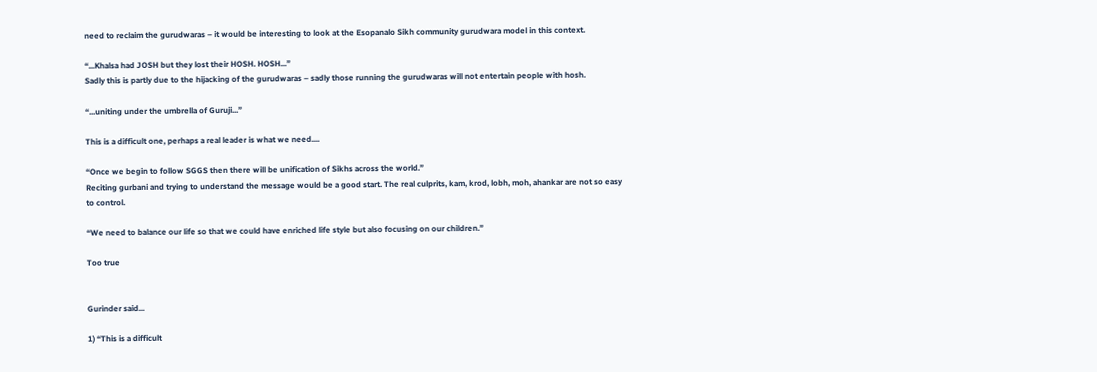need to reclaim the gurudwaras – it would be interesting to look at the Esopanalo Sikh community gurudwara model in this context.

“...Khalsa had JOSH but they lost their HOSH. HOSH...”
Sadly this is partly due to the hijacking of the gurudwaras – sadly those running the gurudwaras will not entertain people with hosh.

“...uniting under the umbrella of Guruji...”

This is a difficult one, perhaps a real leader is what we need....

“Once we begin to follow SGGS then there will be unification of Sikhs across the world.”
Reciting gurbani and trying to understand the message would be a good start. The real culprits, kam, krod, lobh, moh, ahankar are not so easy to control.

“We need to balance our life so that we could have enriched life style but also focusing on our children.”

Too true


Gurinder said...

1) “This is a difficult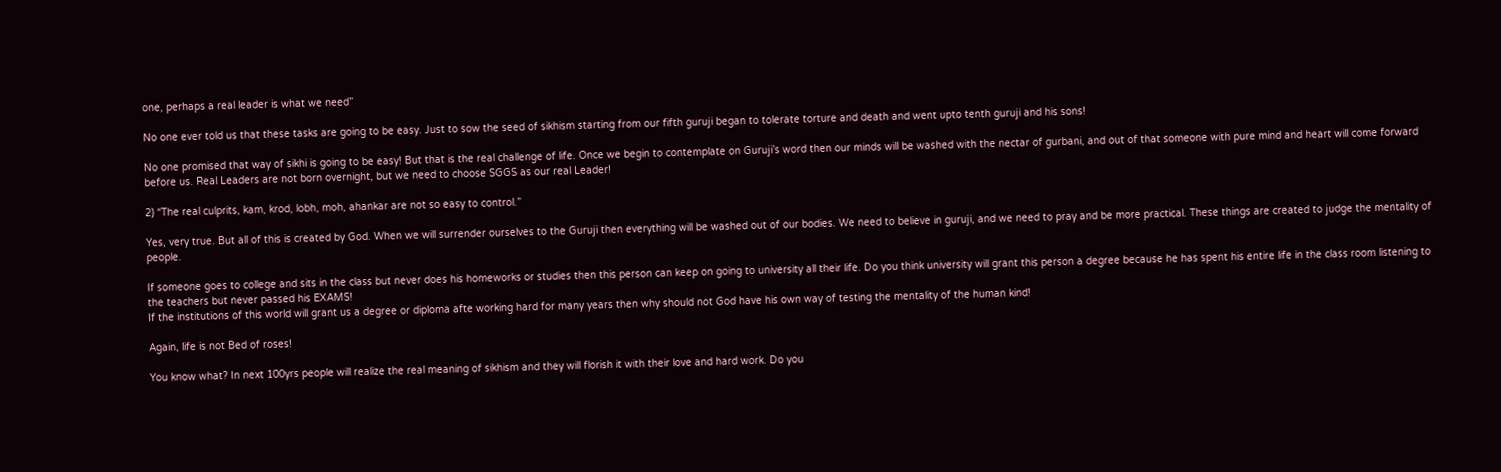one, perhaps a real leader is what we need”

No one ever told us that these tasks are going to be easy. Just to sow the seed of sikhism starting from our fifth guruji began to tolerate torture and death and went upto tenth guruji and his sons!

No one promised that way of sikhi is going to be easy! But that is the real challenge of life. Once we begin to contemplate on Guruji’s word then our minds will be washed with the nectar of gurbani, and out of that someone with pure mind and heart will come forward before us. Real Leaders are not born overnight, but we need to choose SGGS as our real Leader!

2) “The real culprits, kam, krod, lobh, moh, ahankar are not so easy to control.”

Yes, very true. But all of this is created by God. When we will surrender ourselves to the Guruji then everything will be washed out of our bodies. We need to believe in guruji, and we need to pray and be more practical. These things are created to judge the mentality of people.

If someone goes to college and sits in the class but never does his homeworks or studies then this person can keep on going to university all their life. Do you think university will grant this person a degree because he has spent his entire life in the class room listening to the teachers but never passed his EXAMS!
If the institutions of this world will grant us a degree or diploma afte working hard for many years then why should not God have his own way of testing the mentality of the human kind!

Again, life is not Bed of roses!

You know what? In next 100yrs people will realize the real meaning of sikhism and they will florish it with their love and hard work. Do you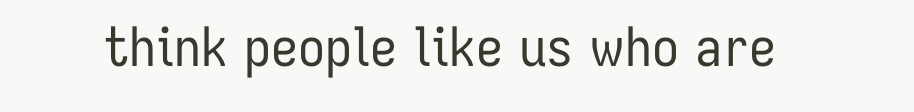think people like us who are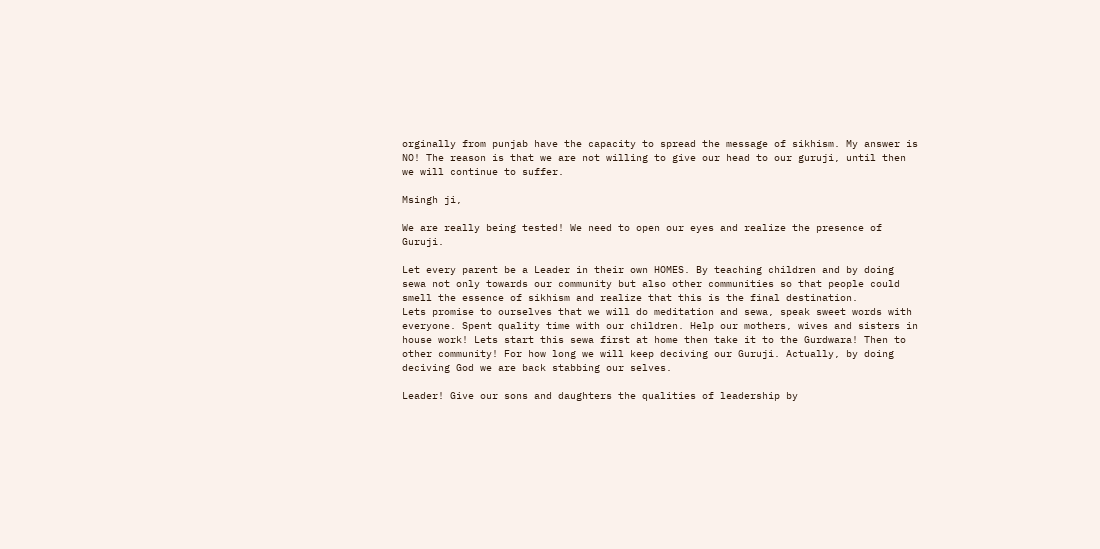orginally from punjab have the capacity to spread the message of sikhism. My answer is NO! The reason is that we are not willing to give our head to our guruji, until then we will continue to suffer.

Msingh ji,

We are really being tested! We need to open our eyes and realize the presence of Guruji.

Let every parent be a Leader in their own HOMES. By teaching children and by doing sewa not only towards our community but also other communities so that people could smell the essence of sikhism and realize that this is the final destination.
Lets promise to ourselves that we will do meditation and sewa, speak sweet words with everyone. Spent quality time with our children. Help our mothers, wives and sisters in house work! Lets start this sewa first at home then take it to the Gurdwara! Then to other community! For how long we will keep deciving our Guruji. Actually, by doing deciving God we are back stabbing our selves.

Leader! Give our sons and daughters the qualities of leadership by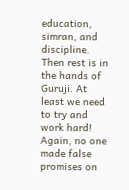education, simran, and discipline. Then rest is in the hands of Guruji. At least we need to try and work hard! Again, no one made false promises on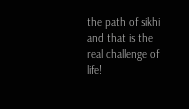the path of sikhi and that is the real challenge of life!